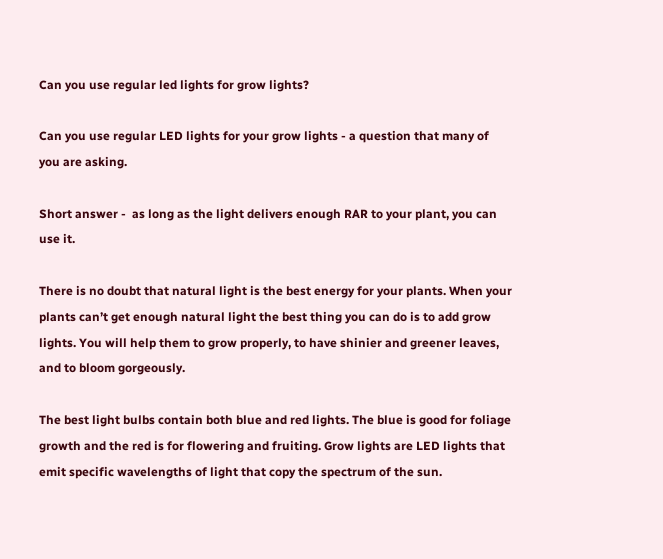Can you use regular led lights for grow lights?

Can you use regular LED lights for your grow lights - a question that many of you are asking.

Short answer -  as long as the light delivers enough RAR to your plant, you can use it.

There is no doubt that natural light is the best energy for your plants. When your plants can’t get enough natural light the best thing you can do is to add grow lights. You will help them to grow properly, to have shinier and greener leaves, and to bloom gorgeously.

The best light bulbs contain both blue and red lights. The blue is good for foliage growth and the red is for flowering and fruiting. Grow lights are LED lights that emit specific wavelengths of light that copy the spectrum of the sun.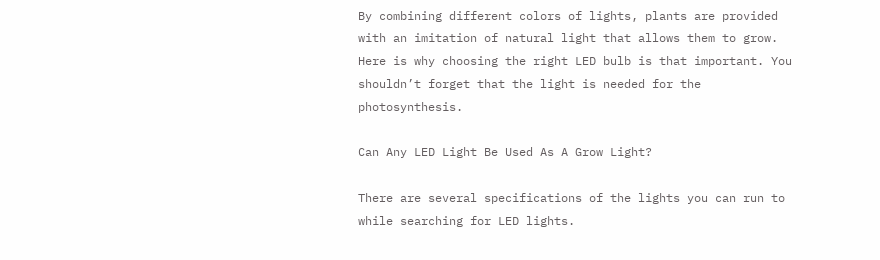By combining different colors of lights, plants are provided with an imitation of natural light that allows them to grow. Here is why choosing the right LED bulb is that important. You shouldn’t forget that the light is needed for the photosynthesis.

Can Any LED Light Be Used As A Grow Light?

There are several specifications of the lights you can run to while searching for LED lights.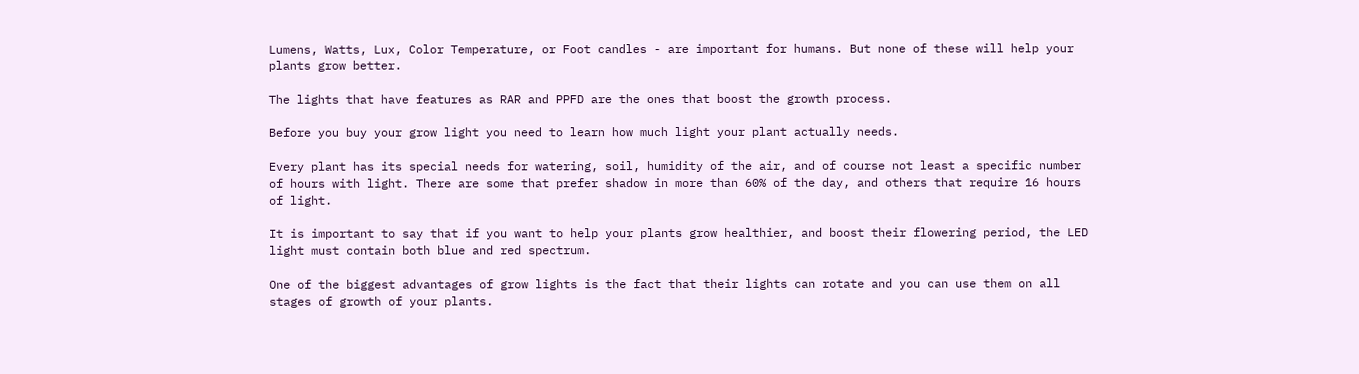Lumens, Watts, Lux, Color Temperature, or Foot candles - are important for humans. But none of these will help your plants grow better.

The lights that have features as RAR and PPFD are the ones that boost the growth process.

Before you buy your grow light you need to learn how much light your plant actually needs.

Every plant has its special needs for watering, soil, humidity of the air, and of course not least a specific number of hours with light. There are some that prefer shadow in more than 60% of the day, and others that require 16 hours of light.

It is important to say that if you want to help your plants grow healthier, and boost their flowering period, the LED light must contain both blue and red spectrum.

One of the biggest advantages of grow lights is the fact that their lights can rotate and you can use them on all stages of growth of your plants.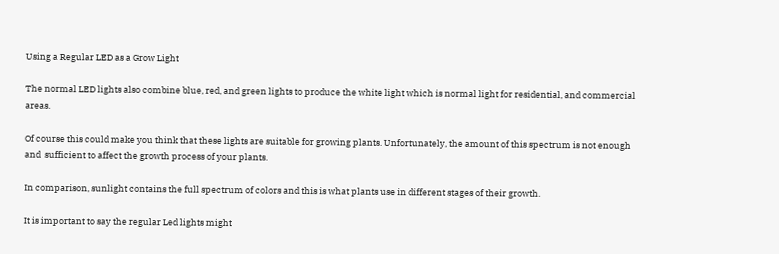Using a Regular LED as a Grow Light

The normal LED lights also combine blue, red, and green lights to produce the white light which is normal light for residential, and commercial areas.

Of course this could make you think that these lights are suitable for growing plants. Unfortunately, the amount of this spectrum is not enough and  sufficient to affect the growth process of your plants.

In comparison, sunlight contains the full spectrum of colors and this is what plants use in different stages of their growth.

It is important to say the regular Led lights might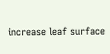increase leaf surface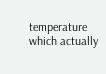temperature which actually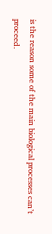is the reason some of the main biological processes can’t proceed.